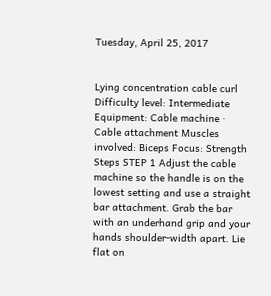Tuesday, April 25, 2017


Lying concentration cable curl Difficulty level: Intermediate Equipment: Cable machine · Cable attachment Muscles involved: Biceps Focus: Strength Steps STEP 1 Adjust the cable machine so the handle is on the lowest setting and use a straight bar attachment. Grab the bar with an underhand grip and your hands shoulder-width apart. Lie flat on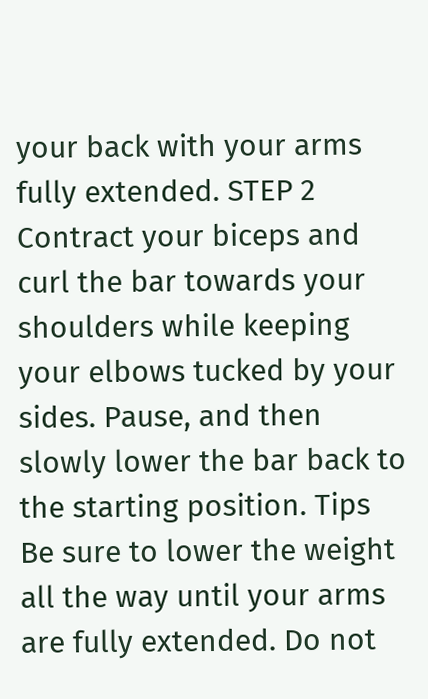your back with your arms fully extended. STEP 2 Contract your biceps and curl the bar towards your shoulders while keeping your elbows tucked by your sides. Pause, and then slowly lower the bar back to the starting position. Tips Be sure to lower the weight all the way until your arms are fully extended. Do not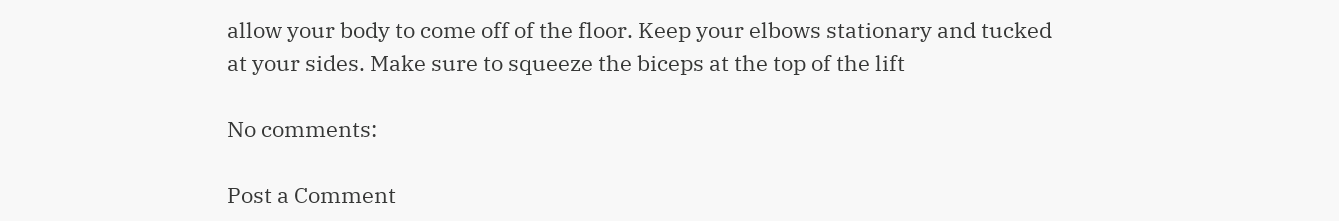allow your body to come off of the floor. Keep your elbows stationary and tucked at your sides. Make sure to squeeze the biceps at the top of the lift

No comments:

Post a Comment